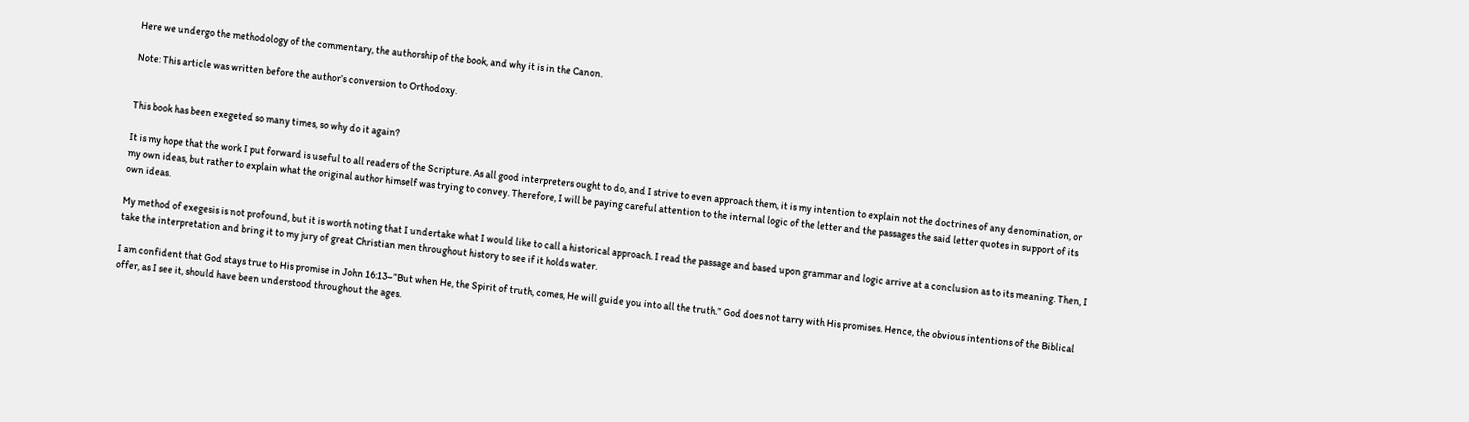Here we undergo the methodology of the commentary, the authorship of the book, and why it is in the Canon.

Note: This article was written before the author’s conversion to Orthodoxy.


This book has been exegeted so many times, so why do it again?

It is my hope that the work I put forward is useful to all readers of the Scripture. As all good interpreters ought to do, and I strive to even approach them, it is my intention to explain not the doctrines of any denomination, or my own ideas, but rather to explain what the original author himself was trying to convey. Therefore, I will be paying careful attention to the internal logic of the letter and the passages the said letter quotes in support of its own ideas.

My method of exegesis is not profound, but it is worth noting that I undertake what I would like to call a historical approach. I read the passage and based upon grammar and logic arrive at a conclusion as to its meaning. Then, I take the interpretation and bring it to my jury of great Christian men throughout history to see if it holds water.

I am confident that God stays true to His promise in John 16:13–”But when He, the Spirit of truth, comes, He will guide you into all the truth.” God does not tarry with His promises. Hence, the obvious intentions of the Biblical offer, as I see it, should have been understood throughout the ages.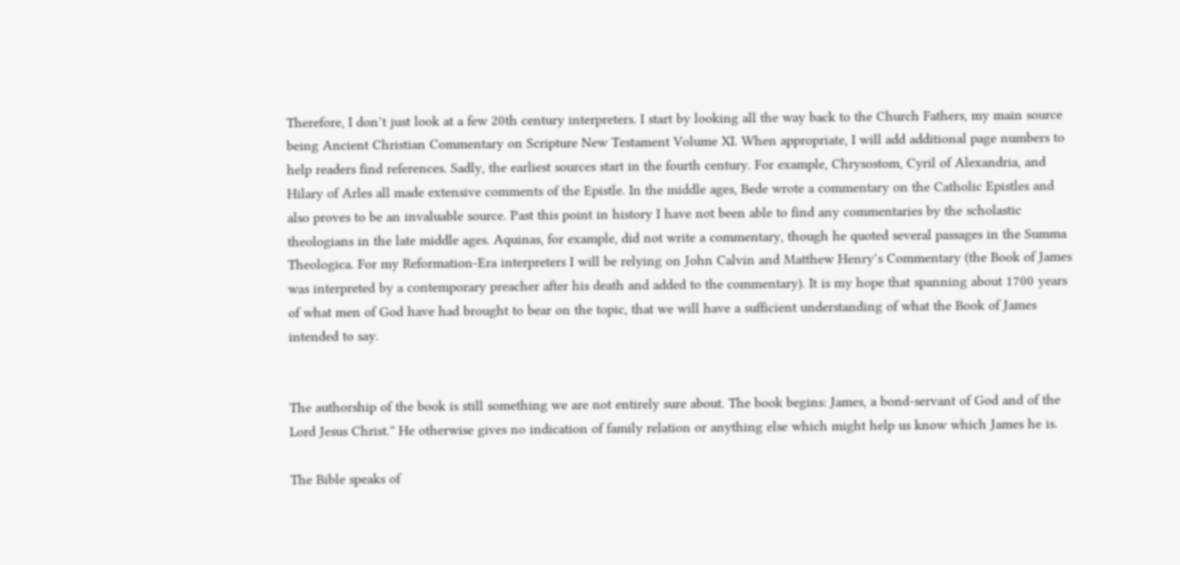Therefore, I don’t just look at a few 20th century interpreters. I start by looking all the way back to the Church Fathers, my main source being Ancient Christian Commentary on Scripture New Testament Volume XI. When appropriate, I will add additional page numbers to help readers find references. Sadly, the earliest sources start in the fourth century. For example, Chrysostom, Cyril of Alexandria, and Hilary of Arles all made extensive comments of the Epistle. In the middle ages, Bede wrote a commentary on the Catholic Epistles and also proves to be an invaluable source. Past this point in history I have not been able to find any commentaries by the scholastic theologians in the late middle ages. Aquinas, for example, did not write a commentary, though he quoted several passages in the Summa Theologica. For my Reformation-Era interpreters I will be relying on John Calvin and Matthew Henry’s Commentary (the Book of James was interpreted by a contemporary preacher after his death and added to the commentary). It is my hope that spanning about 1700 years of what men of God have had brought to bear on the topic, that we will have a sufficient understanding of what the Book of James intended to say.


The authorship of the book is still something we are not entirely sure about. The book begins: James, a bond-servant of God and of the Lord Jesus Christ.” He otherwise gives no indication of family relation or anything else which might help us know which James he is.

The Bible speaks of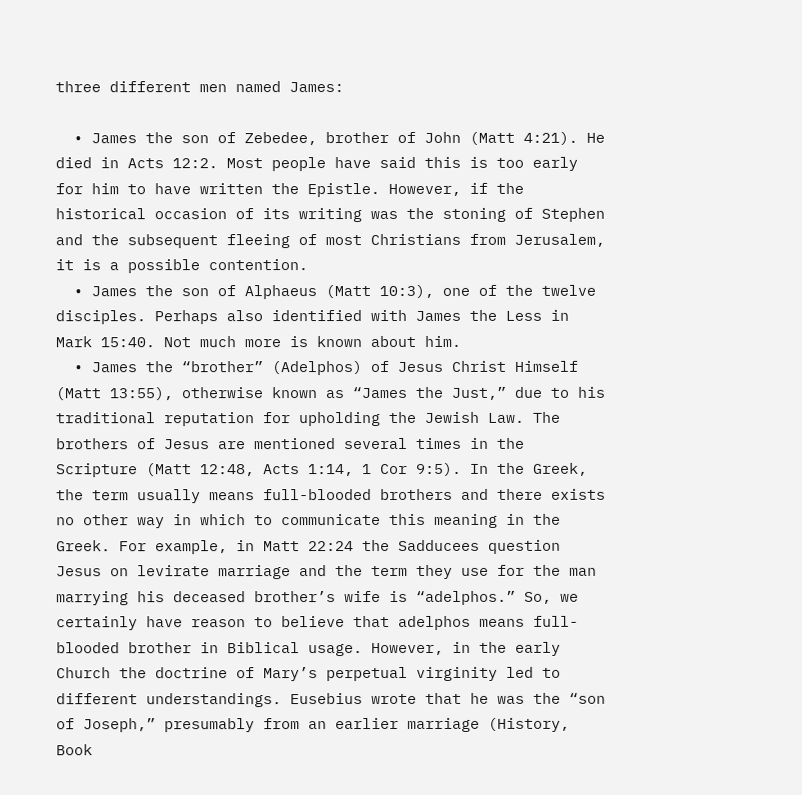three different men named James:

  • James the son of Zebedee, brother of John (Matt 4:21). He died in Acts 12:2. Most people have said this is too early for him to have written the Epistle. However, if the historical occasion of its writing was the stoning of Stephen and the subsequent fleeing of most Christians from Jerusalem, it is a possible contention.
  • James the son of Alphaeus (Matt 10:3), one of the twelve disciples. Perhaps also identified with James the Less in Mark 15:40. Not much more is known about him.
  • James the “brother” (Adelphos) of Jesus Christ Himself (Matt 13:55), otherwise known as “James the Just,” due to his traditional reputation for upholding the Jewish Law. The brothers of Jesus are mentioned several times in the Scripture (Matt 12:48, Acts 1:14, 1 Cor 9:5). In the Greek, the term usually means full-blooded brothers and there exists no other way in which to communicate this meaning in the Greek. For example, in Matt 22:24 the Sadducees question Jesus on levirate marriage and the term they use for the man marrying his deceased brother’s wife is “adelphos.” So, we certainly have reason to believe that adelphos means full-blooded brother in Biblical usage. However, in the early Church the doctrine of Mary’s perpetual virginity led to different understandings. Eusebius wrote that he was the “son of Joseph,” presumably from an earlier marriage (History, Book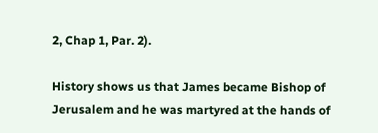2, Chap 1, Par. 2).

History shows us that James became Bishop of Jerusalem and he was martyred at the hands of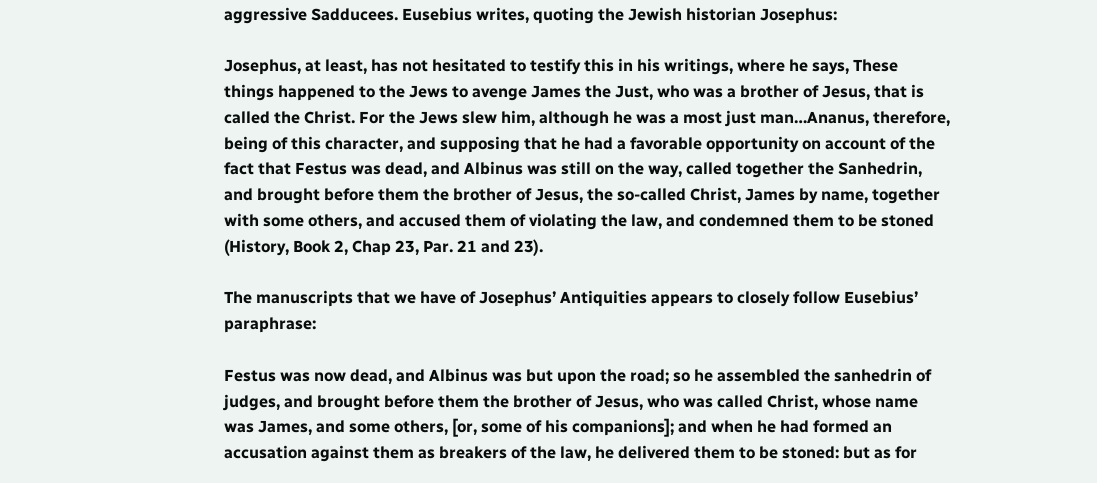aggressive Sadducees. Eusebius writes, quoting the Jewish historian Josephus:

Josephus, at least, has not hesitated to testify this in his writings, where he says, These things happened to the Jews to avenge James the Just, who was a brother of Jesus, that is called the Christ. For the Jews slew him, although he was a most just man…Ananus, therefore, being of this character, and supposing that he had a favorable opportunity on account of the fact that Festus was dead, and Albinus was still on the way, called together the Sanhedrin, and brought before them the brother of Jesus, the so-called Christ, James by name, together with some others, and accused them of violating the law, and condemned them to be stoned (History, Book 2, Chap 23, Par. 21 and 23).

The manuscripts that we have of Josephus’ Antiquities appears to closely follow Eusebius’ paraphrase:

Festus was now dead, and Albinus was but upon the road; so he assembled the sanhedrin of judges, and brought before them the brother of Jesus, who was called Christ, whose name was James, and some others, [or, some of his companions]; and when he had formed an accusation against them as breakers of the law, he delivered them to be stoned: but as for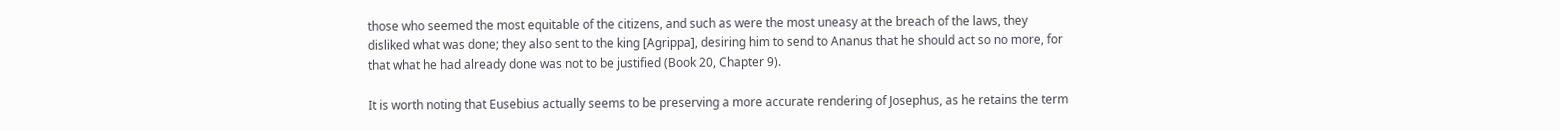those who seemed the most equitable of the citizens, and such as were the most uneasy at the breach of the laws, they disliked what was done; they also sent to the king [Agrippa], desiring him to send to Ananus that he should act so no more, for that what he had already done was not to be justified (Book 20, Chapter 9).

It is worth noting that Eusebius actually seems to be preserving a more accurate rendering of Josephus, as he retains the term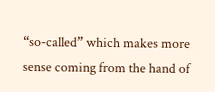“so-called” which makes more sense coming from the hand of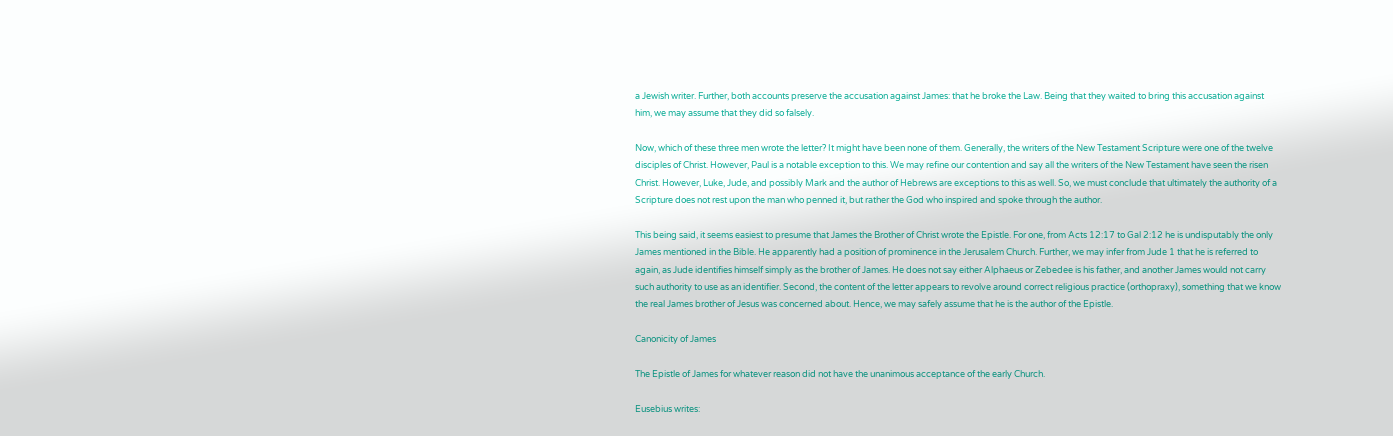a Jewish writer. Further, both accounts preserve the accusation against James: that he broke the Law. Being that they waited to bring this accusation against him, we may assume that they did so falsely.

Now, which of these three men wrote the letter? It might have been none of them. Generally, the writers of the New Testament Scripture were one of the twelve disciples of Christ. However, Paul is a notable exception to this. We may refine our contention and say all the writers of the New Testament have seen the risen Christ. However, Luke, Jude, and possibly Mark and the author of Hebrews are exceptions to this as well. So, we must conclude that ultimately the authority of a Scripture does not rest upon the man who penned it, but rather the God who inspired and spoke through the author.

This being said, it seems easiest to presume that James the Brother of Christ wrote the Epistle. For one, from Acts 12:17 to Gal 2:12 he is undisputably the only James mentioned in the Bible. He apparently had a position of prominence in the Jerusalem Church. Further, we may infer from Jude 1 that he is referred to again, as Jude identifies himself simply as the brother of James. He does not say either Alphaeus or Zebedee is his father, and another James would not carry such authority to use as an identifier. Second, the content of the letter appears to revolve around correct religious practice (orthopraxy), something that we know the real James brother of Jesus was concerned about. Hence, we may safely assume that he is the author of the Epistle.

Canonicity of James

The Epistle of James for whatever reason did not have the unanimous acceptance of the early Church.

Eusebius writes: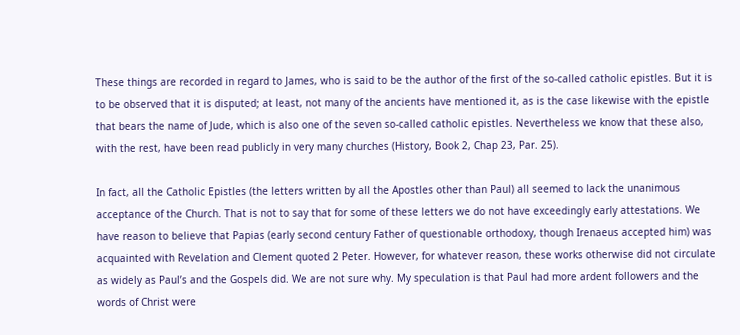These things are recorded in regard to James, who is said to be the author of the first of the so-called catholic epistles. But it is to be observed that it is disputed; at least, not many of the ancients have mentioned it, as is the case likewise with the epistle that bears the name of Jude, which is also one of the seven so-called catholic epistles. Nevertheless we know that these also, with the rest, have been read publicly in very many churches (History, Book 2, Chap 23, Par. 25).

In fact, all the Catholic Epistles (the letters written by all the Apostles other than Paul) all seemed to lack the unanimous acceptance of the Church. That is not to say that for some of these letters we do not have exceedingly early attestations. We have reason to believe that Papias (early second century Father of questionable orthodoxy, though Irenaeus accepted him) was acquainted with Revelation and Clement quoted 2 Peter. However, for whatever reason, these works otherwise did not circulate as widely as Paul’s and the Gospels did. We are not sure why. My speculation is that Paul had more ardent followers and the words of Christ were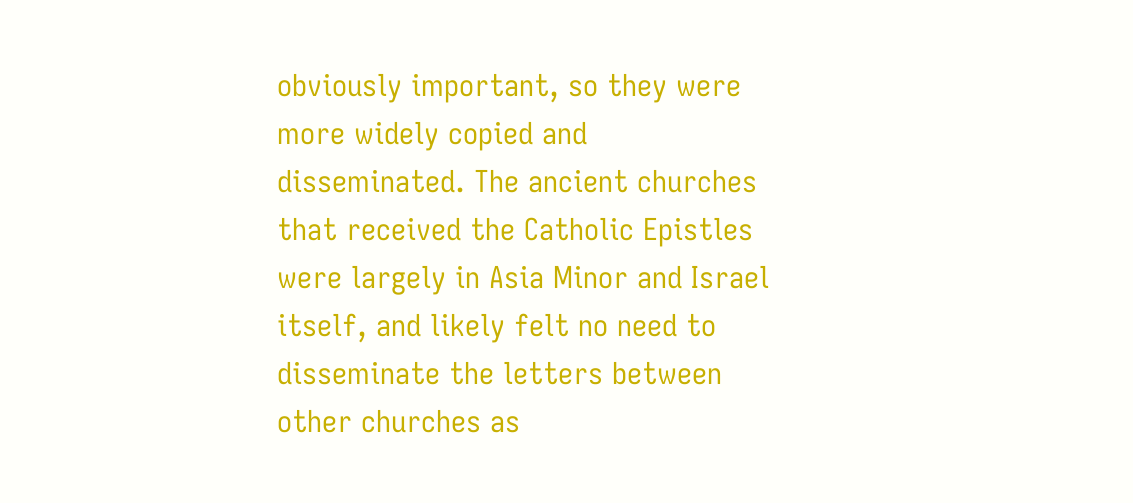obviously important, so they were more widely copied and disseminated. The ancient churches that received the Catholic Epistles were largely in Asia Minor and Israel itself, and likely felt no need to disseminate the letters between other churches as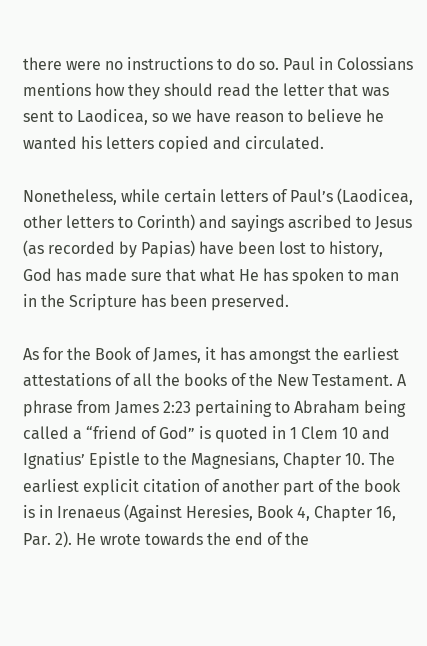there were no instructions to do so. Paul in Colossians mentions how they should read the letter that was sent to Laodicea, so we have reason to believe he wanted his letters copied and circulated.

Nonetheless, while certain letters of Paul’s (Laodicea, other letters to Corinth) and sayings ascribed to Jesus (as recorded by Papias) have been lost to history, God has made sure that what He has spoken to man in the Scripture has been preserved.

As for the Book of James, it has amongst the earliest attestations of all the books of the New Testament. A phrase from James 2:23 pertaining to Abraham being called a “friend of God” is quoted in 1 Clem 10 and Ignatius’ Epistle to the Magnesians, Chapter 10. The earliest explicit citation of another part of the book is in Irenaeus (Against Heresies, Book 4, Chapter 16, Par. 2). He wrote towards the end of the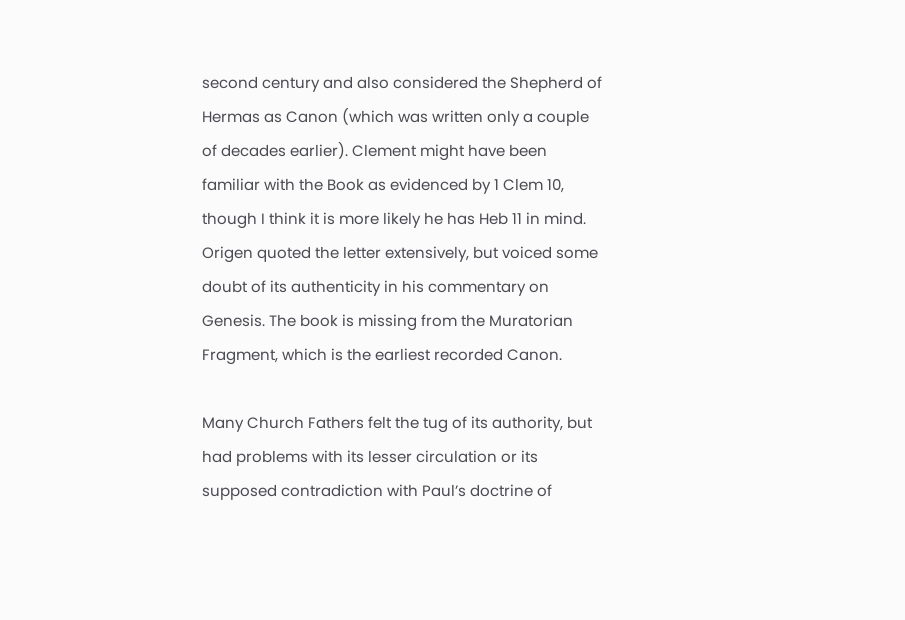second century and also considered the Shepherd of Hermas as Canon (which was written only a couple of decades earlier). Clement might have been familiar with the Book as evidenced by 1 Clem 10, though I think it is more likely he has Heb 11 in mind. Origen quoted the letter extensively, but voiced some doubt of its authenticity in his commentary on Genesis. The book is missing from the Muratorian Fragment, which is the earliest recorded Canon.

Many Church Fathers felt the tug of its authority, but had problems with its lesser circulation or its supposed contradiction with Paul’s doctrine of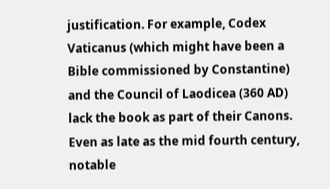justification. For example, Codex Vaticanus (which might have been a Bible commissioned by Constantine) and the Council of Laodicea (360 AD) lack the book as part of their Canons. Even as late as the mid fourth century, notable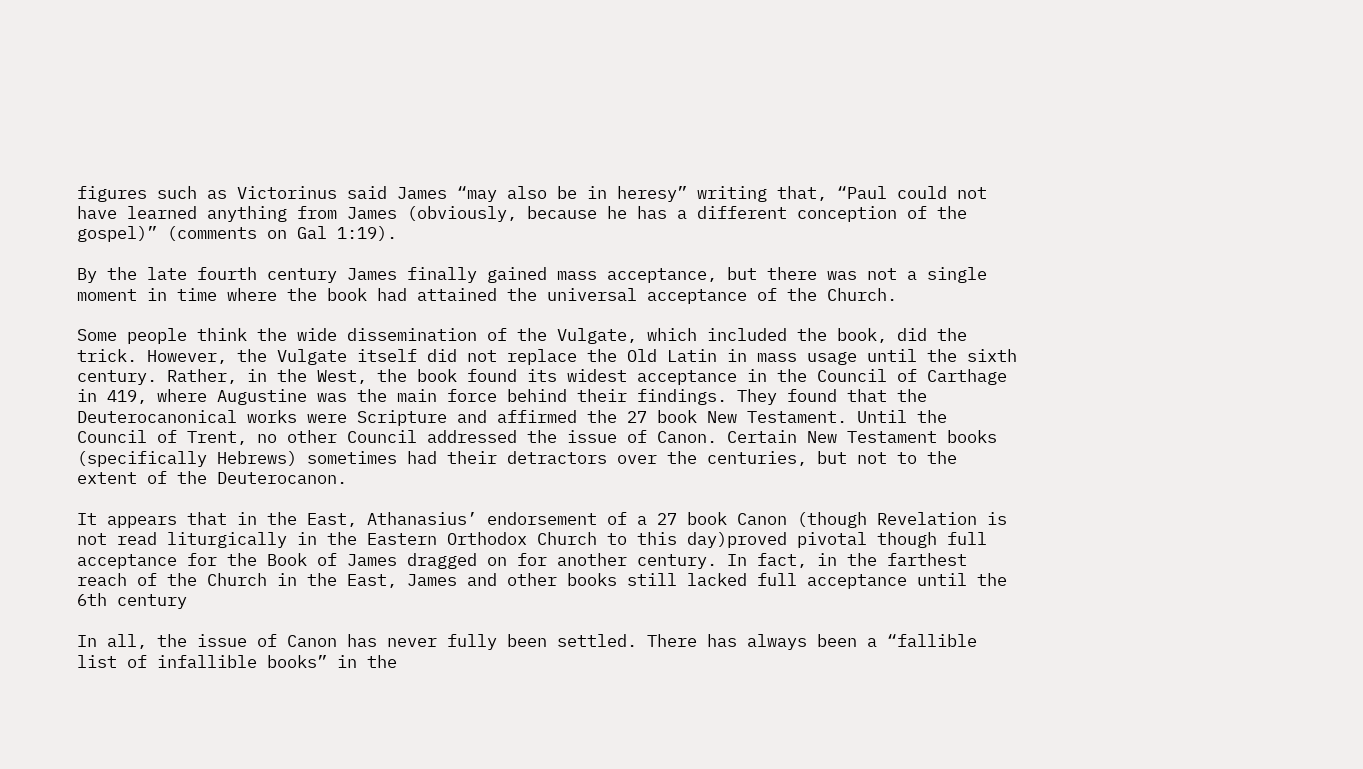figures such as Victorinus said James “may also be in heresy” writing that, “Paul could not have learned anything from James (obviously, because he has a different conception of the gospel)” (comments on Gal 1:19).

By the late fourth century James finally gained mass acceptance, but there was not a single moment in time where the book had attained the universal acceptance of the Church.

Some people think the wide dissemination of the Vulgate, which included the book, did the trick. However, the Vulgate itself did not replace the Old Latin in mass usage until the sixth century. Rather, in the West, the book found its widest acceptance in the Council of Carthage in 419, where Augustine was the main force behind their findings. They found that the Deuterocanonical works were Scripture and affirmed the 27 book New Testament. Until the Council of Trent, no other Council addressed the issue of Canon. Certain New Testament books (specifically Hebrews) sometimes had their detractors over the centuries, but not to the extent of the Deuterocanon.

It appears that in the East, Athanasius’ endorsement of a 27 book Canon (though Revelation is not read liturgically in the Eastern Orthodox Church to this day)proved pivotal though full acceptance for the Book of James dragged on for another century. In fact, in the farthest reach of the Church in the East, James and other books still lacked full acceptance until the 6th century

In all, the issue of Canon has never fully been settled. There has always been a “fallible list of infallible books” in the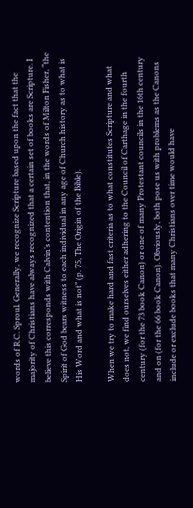words of R.C. Sproul. Generally, we recognize Scripture based upon the fact that the majority of Christians have always recognized that a certain set of books are Scripture. I believe this corresponds with Calvin’s contention that, in the words of Milton Fisher, “the Spirit of God bears witness to each individual in any age of Church history as to what is His Word and what is not” (p. 75, The Origin of the Bible).

When we try to make hard and fast criteria as to what constitutes Scripture and what does not, we find ourselves either adhering to the Council of Carthage in the fourth century (for the 73 book Canon) or one of many Protestant councils in the 16th century and on (for the 66 book Canon). Obviously, both pose us with problems as the Canons include or exclude books that many Christians over time would have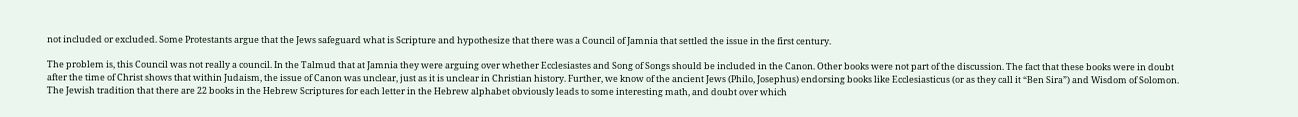not included or excluded. Some Protestants argue that the Jews safeguard what is Scripture and hypothesize that there was a Council of Jamnia that settled the issue in the first century.

The problem is, this Council was not really a council. In the Talmud that at Jamnia they were arguing over whether Ecclesiastes and Song of Songs should be included in the Canon. Other books were not part of the discussion. The fact that these books were in doubt after the time of Christ shows that within Judaism, the issue of Canon was unclear, just as it is unclear in Christian history. Further, we know of the ancient Jews (Philo, Josephus) endorsing books like Ecclesiasticus (or as they call it “Ben Sira”) and Wisdom of Solomon. The Jewish tradition that there are 22 books in the Hebrew Scriptures for each letter in the Hebrew alphabet obviously leads to some interesting math, and doubt over which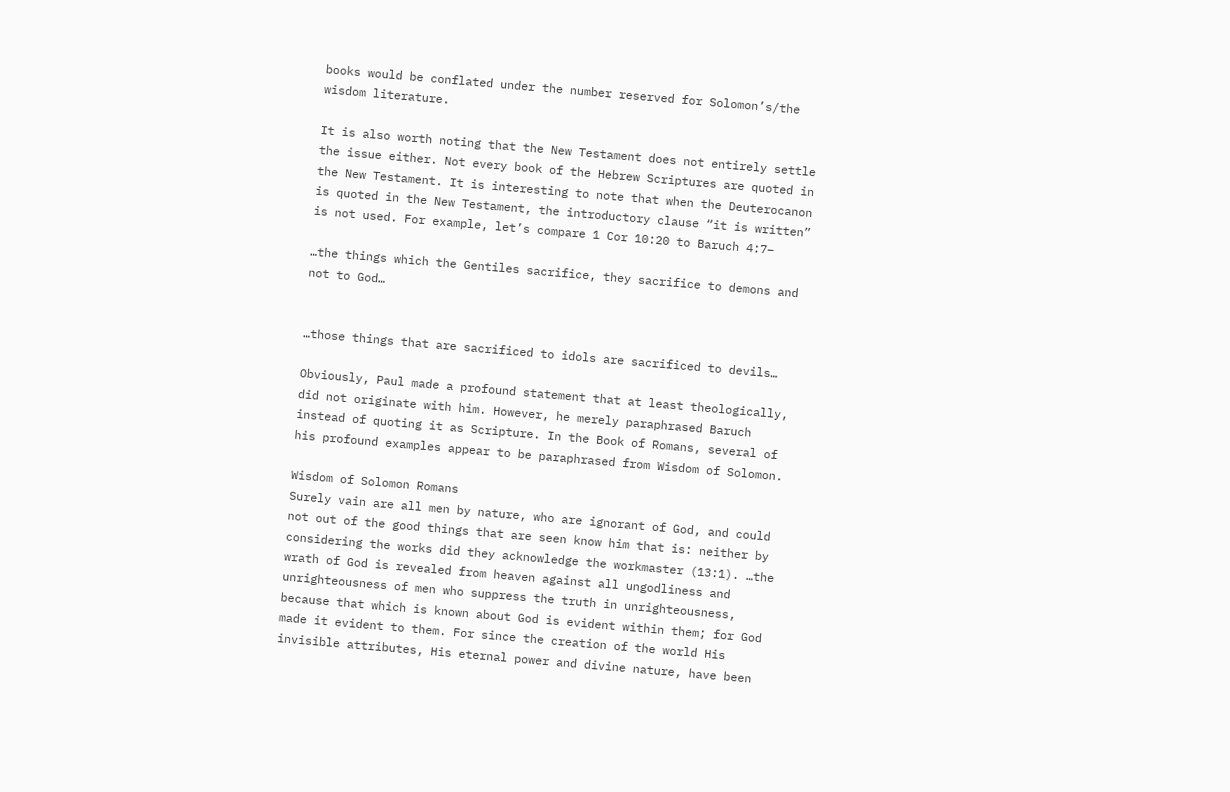books would be conflated under the number reserved for Solomon’s/the wisdom literature.

It is also worth noting that the New Testament does not entirely settle the issue either. Not every book of the Hebrew Scriptures are quoted in the New Testament. It is interesting to note that when the Deuterocanon is quoted in the New Testament, the introductory clause “it is written” is not used. For example, let’s compare 1 Cor 10:20 to Baruch 4:7–

…the things which the Gentiles sacrifice, they sacrifice to demons and not to God…


…those things that are sacrificed to idols are sacrificed to devils…

Obviously, Paul made a profound statement that at least theologically, did not originate with him. However, he merely paraphrased Baruch instead of quoting it as Scripture. In the Book of Romans, several of his profound examples appear to be paraphrased from Wisdom of Solomon.

Wisdom of Solomon Romans
Surely vain are all men by nature, who are ignorant of God, and could not out of the good things that are seen know him that is: neither by considering the works did they acknowledge the workmaster (13:1). …the wrath of God is revealed from heaven against all ungodliness and unrighteousness of men who suppress the truth in unrighteousness, because that which is known about God is evident within them; for God made it evident to them. For since the creation of the world His invisible attributes, His eternal power and divine nature, have been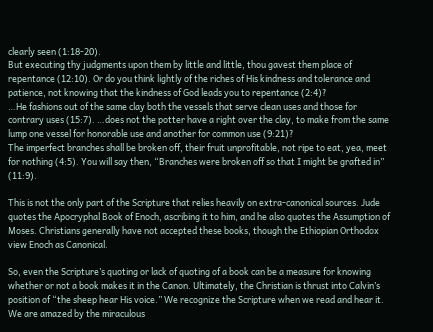clearly seen (1:18-20).
But executing thy judgments upon them by little and little, thou gavest them place of repentance (12:10). Or do you think lightly of the riches of His kindness and tolerance and patience, not knowing that the kindness of God leads you to repentance (2:4)?
…He fashions out of the same clay both the vessels that serve clean uses and those for contrary uses (15:7). …does not the potter have a right over the clay, to make from the same lump one vessel for honorable use and another for common use (9:21)?
The imperfect branches shall be broken off, their fruit unprofitable, not ripe to eat, yea, meet for nothing (4:5). You will say then, “Branches were broken off so that I might be grafted in” (11:9).

This is not the only part of the Scripture that relies heavily on extra-canonical sources. Jude quotes the Apocryphal Book of Enoch, ascribing it to him, and he also quotes the Assumption of Moses. Christians generally have not accepted these books, though the Ethiopian Orthodox view Enoch as Canonical.

So, even the Scripture’s quoting or lack of quoting of a book can be a measure for knowing whether or not a book makes it in the Canon. Ultimately, the Christian is thrust into Calvin’s position of “the sheep hear His voice.” We recognize the Scripture when we read and hear it. We are amazed by the miraculous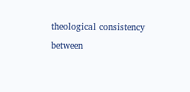theological consistency between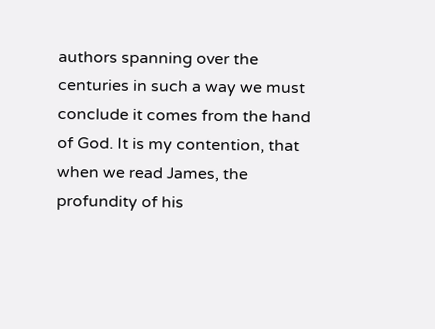authors spanning over the centuries in such a way we must conclude it comes from the hand of God. It is my contention, that when we read James, the profundity of his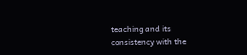teaching and its consistency with the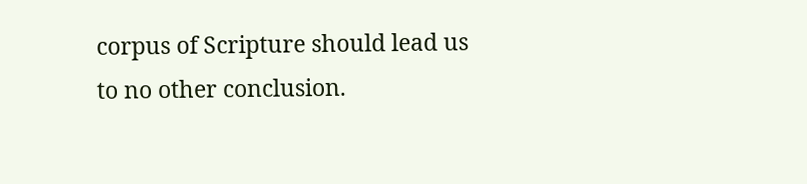corpus of Scripture should lead us to no other conclusion.